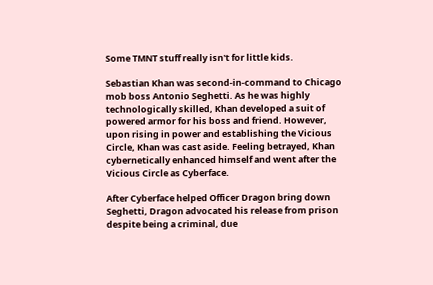Some TMNT stuff really isn't for little kids.

Sebastian Khan was second-in-command to Chicago mob boss Antonio Seghetti. As he was highly technologically skilled, Khan developed a suit of powered armor for his boss and friend. However, upon rising in power and establishing the Vicious Circle, Khan was cast aside. Feeling betrayed, Khan cybernetically enhanced himself and went after the Vicious Circle as Cyberface.

After Cyberface helped Officer Dragon bring down Seghetti, Dragon advocated his release from prison despite being a criminal, due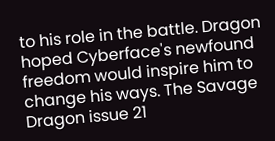to his role in the battle. Dragon hoped Cyberface's newfound freedom would inspire him to change his ways. The Savage Dragon issue 21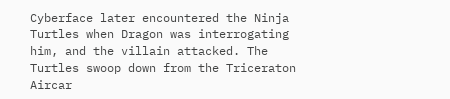Cyberface later encountered the Ninja Turtles when Dragon was interrogating him, and the villain attacked. The Turtles swoop down from the Triceraton Aircar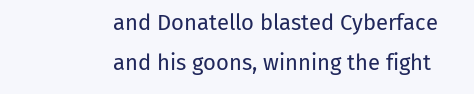and Donatello blasted Cyberface and his goons, winning the fight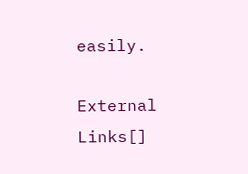easily.

External Links[]